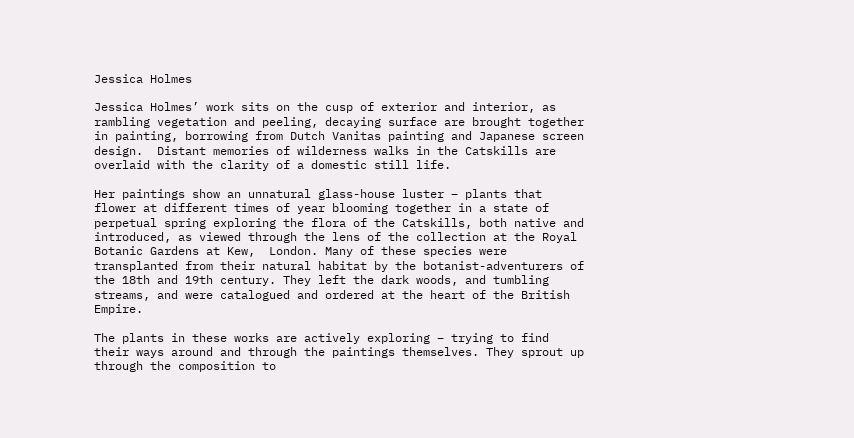Jessica Holmes

Jessica Holmes’ work sits on the cusp of exterior and interior, as rambling vegetation and peeling, decaying surface are brought together in painting, borrowing from Dutch Vanitas painting and Japanese screen design.  Distant memories of wilderness walks in the Catskills are overlaid with the clarity of a domestic still life.

Her paintings show an unnatural glass-house luster – plants that flower at different times of year blooming together in a state of perpetual spring exploring the flora of the Catskills, both native and introduced, as viewed through the lens of the collection at the Royal Botanic Gardens at Kew,  London. Many of these species were transplanted from their natural habitat by the botanist-adventurers of the 18th and 19th century. They left the dark woods, and tumbling streams, and were catalogued and ordered at the heart of the British Empire.

The plants in these works are actively exploring – trying to find their ways around and through the paintings themselves. They sprout up through the composition to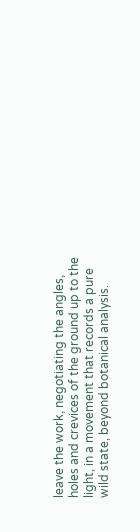leave the work, negotiating the angles, holes and crevices of the ground up to the light, in a movement that records a pure wild state, beyond botanical analysis.